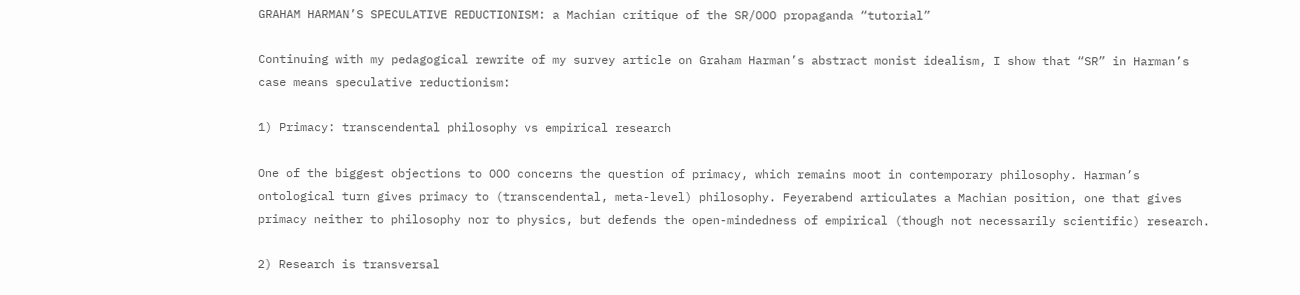GRAHAM HARMAN’S SPECULATIVE REDUCTIONISM: a Machian critique of the SR/OOO propaganda “tutorial”

Continuing with my pedagogical rewrite of my survey article on Graham Harman’s abstract monist idealism, I show that “SR” in Harman’s case means speculative reductionism:

1) Primacy: transcendental philosophy vs empirical research

One of the biggest objections to OOO concerns the question of primacy, which remains moot in contemporary philosophy. Harman’s ontological turn gives primacy to (transcendental, meta-level) philosophy. Feyerabend articulates a Machian position, one that gives primacy neither to philosophy nor to physics, but defends the open-mindedness of empirical (though not necessarily scientific) research.

2) Research is transversal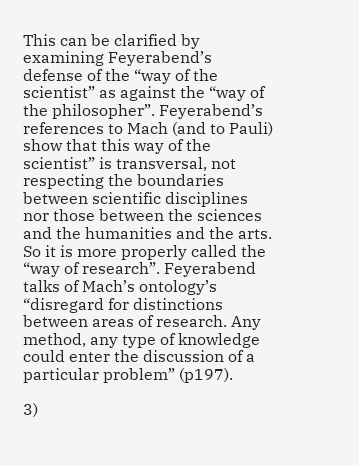This can be clarified by examining Feyerabend’s defense of the “way of the scientist” as against the “way of the philosopher”. Feyerabend’s references to Mach (and to Pauli) show that this way of the scientist” is transversal, not respecting the boundaries between scientific disciplines nor those between the sciences and the humanities and the arts. So it is more properly called the “way of research”. Feyerabend talks of Mach’s ontology’s “disregard for distinctions between areas of research. Any method, any type of knowledge could enter the discussion of a particular problem” (p197).

3)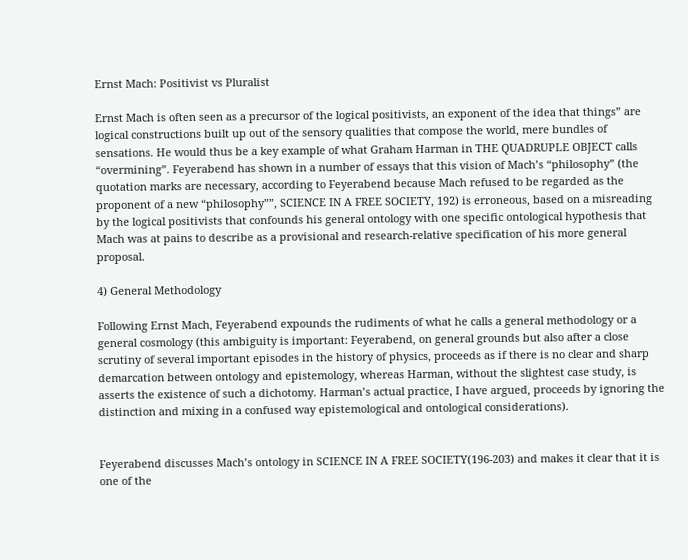Ernst Mach: Positivist vs Pluralist

Ernst Mach is often seen as a precursor of the logical positivists, an exponent of the idea that things” are logical constructions built up out of the sensory qualities that compose the world, mere bundles of sensations. He would thus be a key example of what Graham Harman in THE QUADRUPLE OBJECT calls “overmining”. Feyerabend has shown in a number of essays that this vision of Mach’s “philosophy” (the quotation marks are necessary, according to Feyerabend because Mach refused to be regarded as the proponent of a new “philosophy””, SCIENCE IN A FREE SOCIETY, 192) is erroneous, based on a misreading by the logical positivists that confounds his general ontology with one specific ontological hypothesis that Mach was at pains to describe as a provisional and research-relative specification of his more general proposal.

4) General Methodology

Following Ernst Mach, Feyerabend expounds the rudiments of what he calls a general methodology or a general cosmology (this ambiguity is important: Feyerabend, on general grounds but also after a close scrutiny of several important episodes in the history of physics, proceeds as if there is no clear and sharp demarcation between ontology and epistemology, whereas Harman, without the slightest case study, is asserts the existence of such a dichotomy. Harman’s actual practice, I have argued, proceeds by ignoring the distinction and mixing in a confused way epistemological and ontological considerations).


Feyerabend discusses Mach’s ontology in SCIENCE IN A FREE SOCIETY(196-203) and makes it clear that it is one of the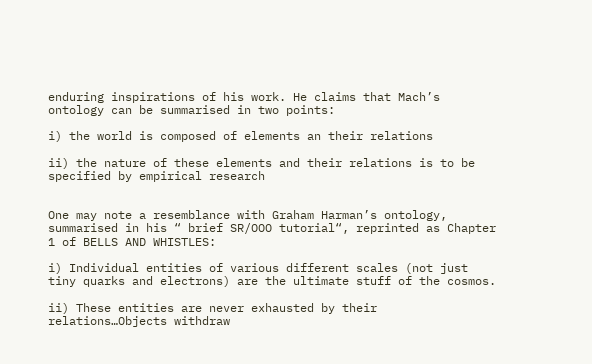enduring inspirations of his work. He claims that Mach’s ontology can be summarised in two points:

i) the world is composed of elements an their relations

ii) the nature of these elements and their relations is to be specified by empirical research


One may note a resemblance with Graham Harman’s ontology, summarised in his “ brief SR/OOO tutorial“, reprinted as Chapter 1 of BELLS AND WHISTLES:

i) Individual entities of various different scales (not just tiny quarks and electrons) are the ultimate stuff of the cosmos.

ii) These entities are never exhausted by their relations…Objects withdraw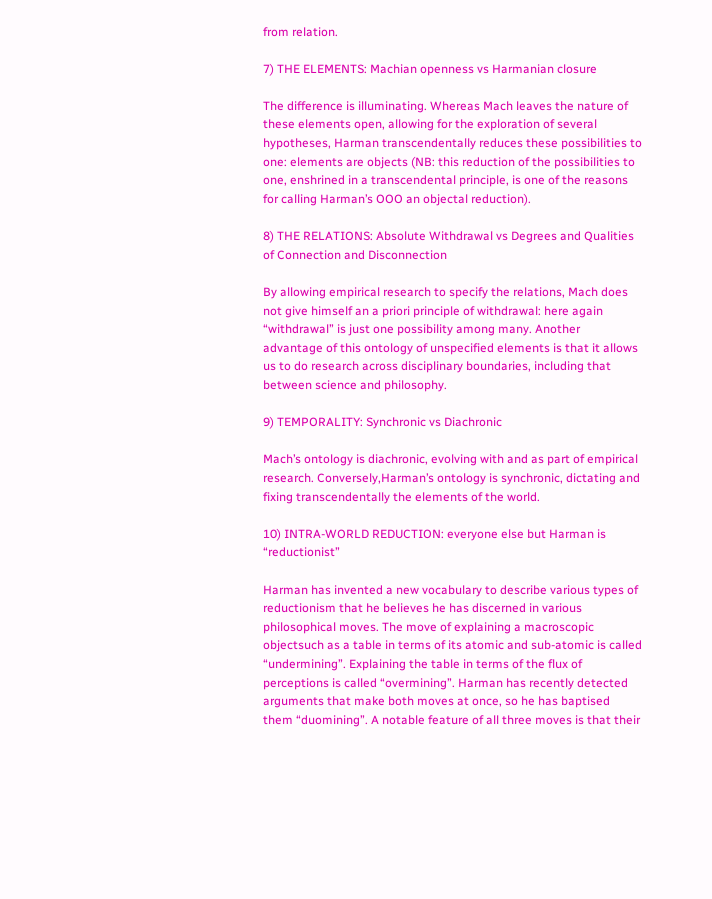from relation.

7) THE ELEMENTS: Machian openness vs Harmanian closure

The difference is illuminating. Whereas Mach leaves the nature of these elements open, allowing for the exploration of several hypotheses, Harman transcendentally reduces these possibilities to one: elements are objects (NB: this reduction of the possibilities to one, enshrined in a transcendental principle, is one of the reasons for calling Harman’s OOO an objectal reduction).

8) THE RELATIONS: Absolute Withdrawal vs Degrees and Qualities of Connection and Disconnection

By allowing empirical research to specify the relations, Mach does not give himself an a priori principle of withdrawal: here again “withdrawal” is just one possibility among many. Another advantage of this ontology of unspecified elements is that it allows us to do research across disciplinary boundaries, including that between science and philosophy.

9) TEMPORALITY: Synchronic vs Diachronic

Mach’s ontology is diachronic, evolving with and as part of empirical research. Conversely,Harman’s ontology is synchronic, dictating and fixing transcendentally the elements of the world.

10) INTRA-WORLD REDUCTION: everyone else but Harman is “reductionist”

Harman has invented a new vocabulary to describe various types of reductionism that he believes he has discerned in various philosophical moves. The move of explaining a macroscopic objectsuch as a table in terms of its atomic and sub-atomic is called “undermining”. Explaining the table in terms of the flux of perceptions is called “overmining”. Harman has recently detected arguments that make both moves at once, so he has baptised them “duomining”. A notable feature of all three moves is that their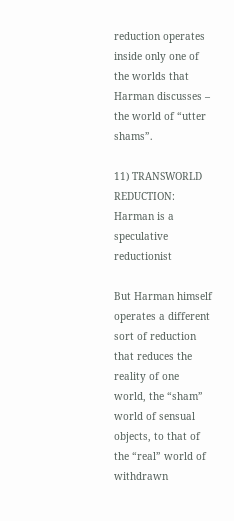reduction operates inside only one of the worlds that Harman discusses – the world of “utter shams”.

11) TRANSWORLD REDUCTION: Harman is a speculative reductionist

But Harman himself operates a different sort of reduction that reduces the reality of one world, the “sham” world of sensual objects, to that of the “real” world of withdrawn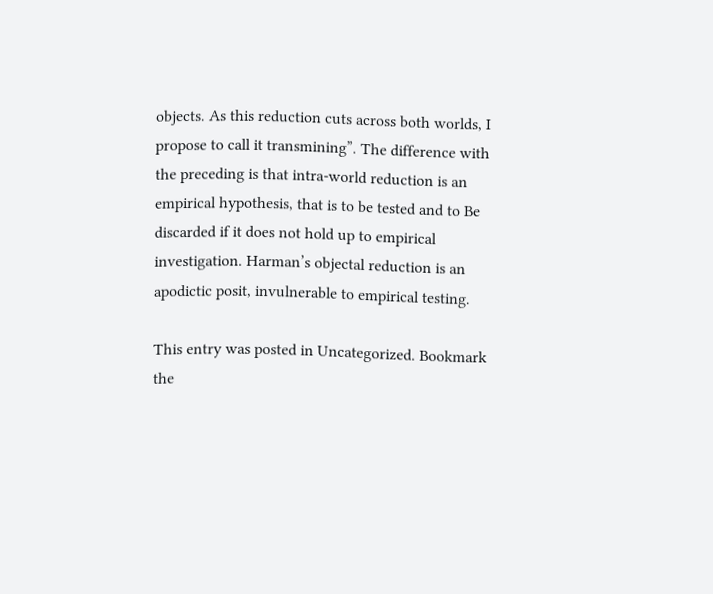objects. As this reduction cuts across both worlds, I propose to call it transmining”. The difference with the preceding is that intra-world reduction is an empirical hypothesis, that is to be tested and to Be discarded if it does not hold up to empirical investigation. Harman’s objectal reduction is an apodictic posit, invulnerable to empirical testing.

This entry was posted in Uncategorized. Bookmark the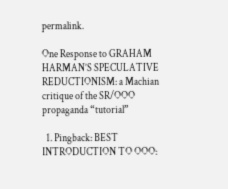permalink.

One Response to GRAHAM HARMAN’S SPECULATIVE REDUCTIONISM: a Machian critique of the SR/OOO propaganda “tutorial”

  1. Pingback: BEST INTRODUCTION TO OOO: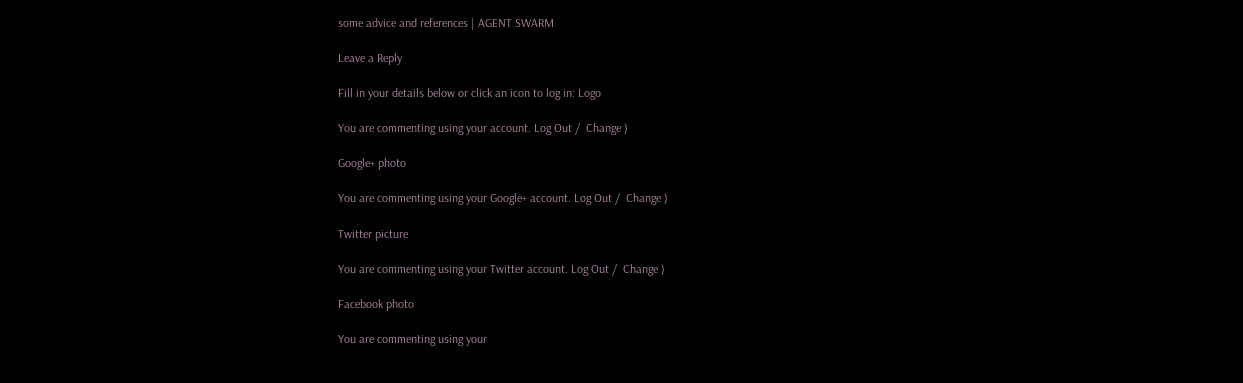some advice and references | AGENT SWARM

Leave a Reply

Fill in your details below or click an icon to log in: Logo

You are commenting using your account. Log Out /  Change )

Google+ photo

You are commenting using your Google+ account. Log Out /  Change )

Twitter picture

You are commenting using your Twitter account. Log Out /  Change )

Facebook photo

You are commenting using your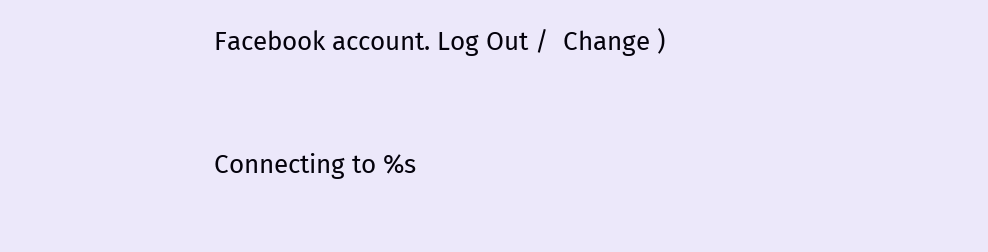Facebook account. Log Out /  Change )


Connecting to %s